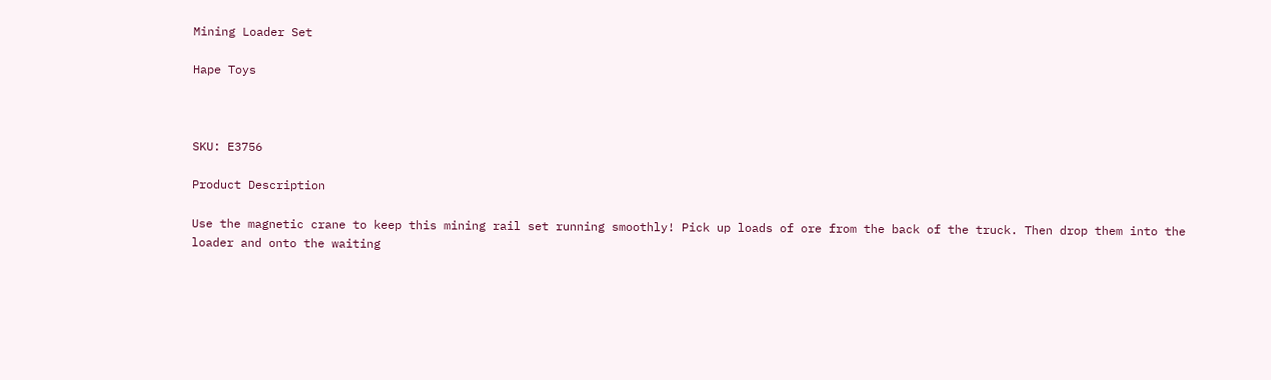Mining Loader Set

Hape Toys



SKU: E3756

Product Description

Use the magnetic crane to keep this mining rail set running smoothly! Pick up loads of ore from the back of the truck. Then drop them into the loader and onto the waiting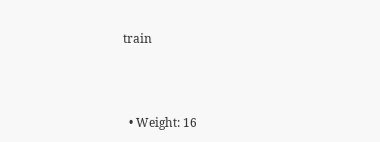train



  • Weight: 16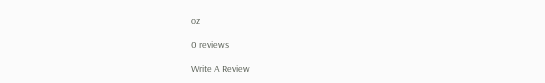oz

0 reviews

Write A Review